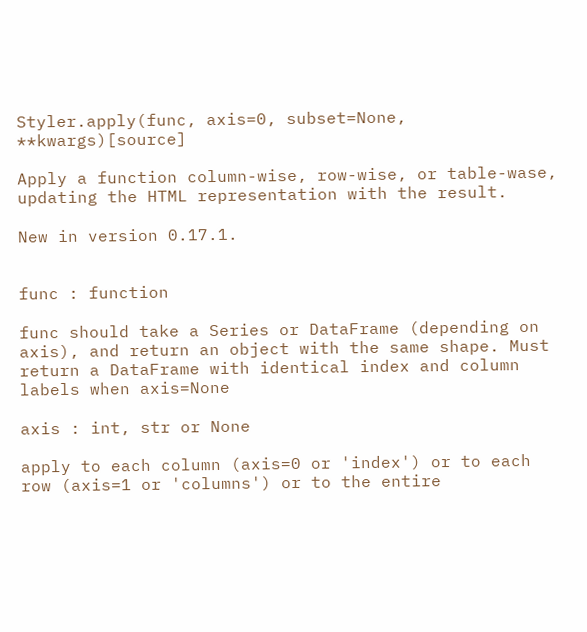Styler.apply(func, axis=0, subset=None, **kwargs)[source]

Apply a function column-wise, row-wise, or table-wase, updating the HTML representation with the result.

New in version 0.17.1.


func : function

func should take a Series or DataFrame (depending on axis), and return an object with the same shape. Must return a DataFrame with identical index and column labels when axis=None

axis : int, str or None

apply to each column (axis=0 or 'index') or to each row (axis=1 or 'columns') or to the entire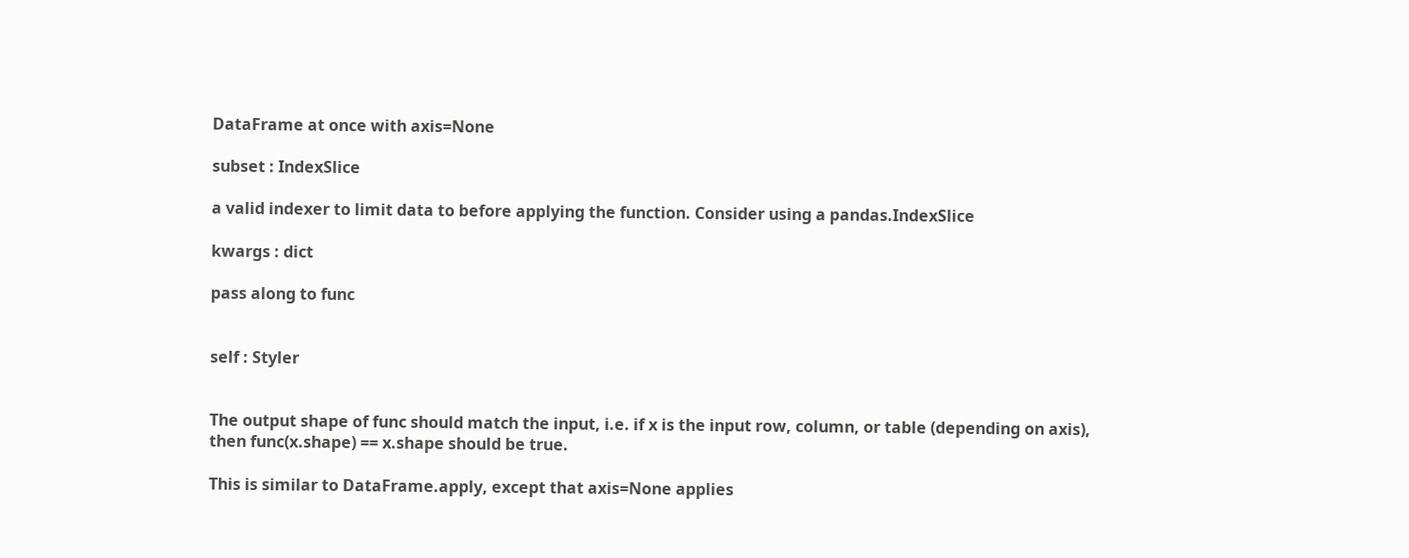DataFrame at once with axis=None

subset : IndexSlice

a valid indexer to limit data to before applying the function. Consider using a pandas.IndexSlice

kwargs : dict

pass along to func


self : Styler


The output shape of func should match the input, i.e. if x is the input row, column, or table (depending on axis), then func(x.shape) == x.shape should be true.

This is similar to DataFrame.apply, except that axis=None applies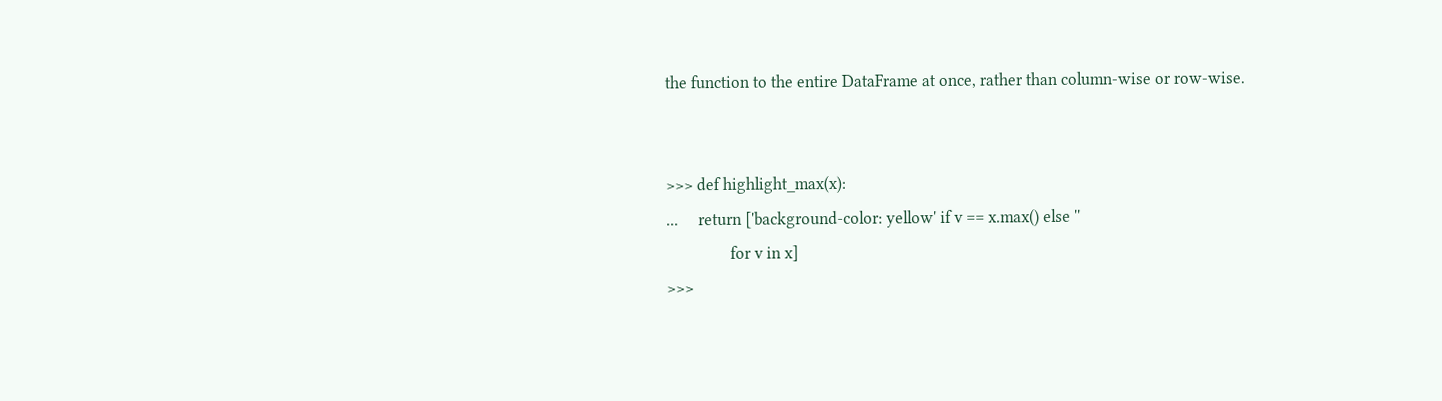the function to the entire DataFrame at once, rather than column-wise or row-wise.


>>> def highlight_max(x):
...     return ['background-color: yellow' if v == x.max() else ''
                for v in x]
>>>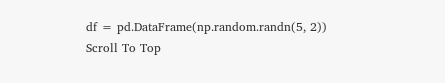df = pd.DataFrame(np.random.randn(5, 2))
Scroll To Top